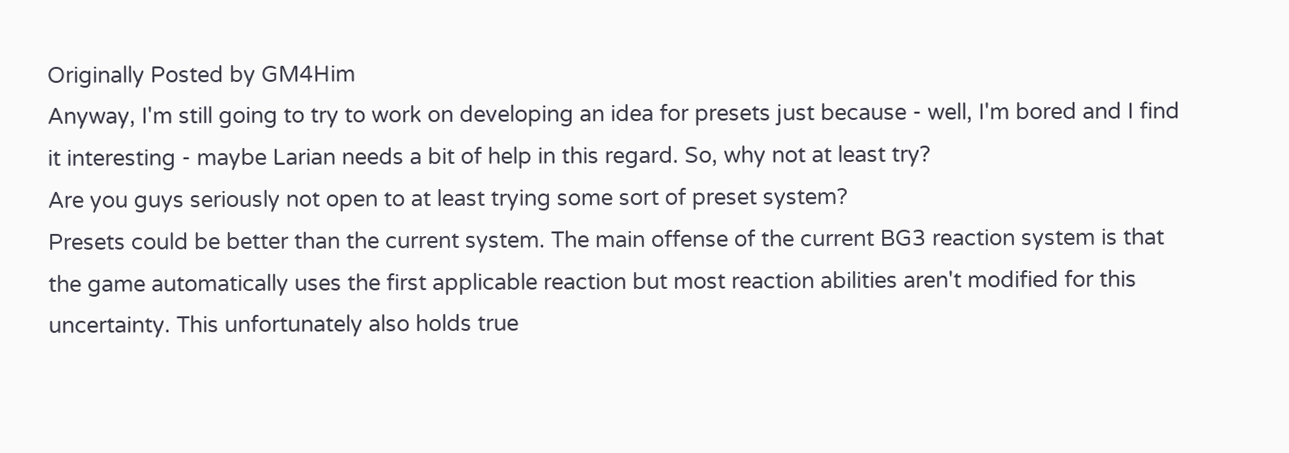Originally Posted by GM4Him
Anyway, I'm still going to try to work on developing an idea for presets just because - well, I'm bored and I find it interesting - maybe Larian needs a bit of help in this regard. So, why not at least try?
Are you guys seriously not open to at least trying some sort of preset system?
Presets could be better than the current system. The main offense of the current BG3 reaction system is that the game automatically uses the first applicable reaction but most reaction abilities aren't modified for this uncertainty. This unfortunately also holds true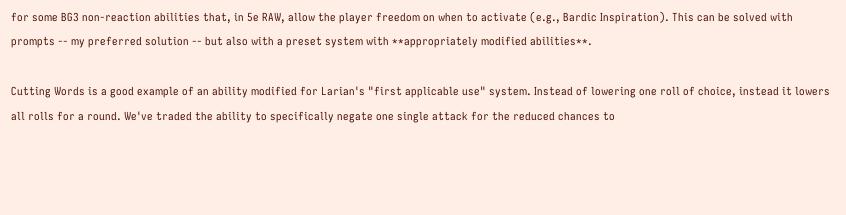for some BG3 non-reaction abilities that, in 5e RAW, allow the player freedom on when to activate (e.g., Bardic Inspiration). This can be solved with prompts -- my preferred solution -- but also with a preset system with **appropriately modified abilities**.

Cutting Words is a good example of an ability modified for Larian's "first applicable use" system. Instead of lowering one roll of choice, instead it lowers all rolls for a round. We've traded the ability to specifically negate one single attack for the reduced chances to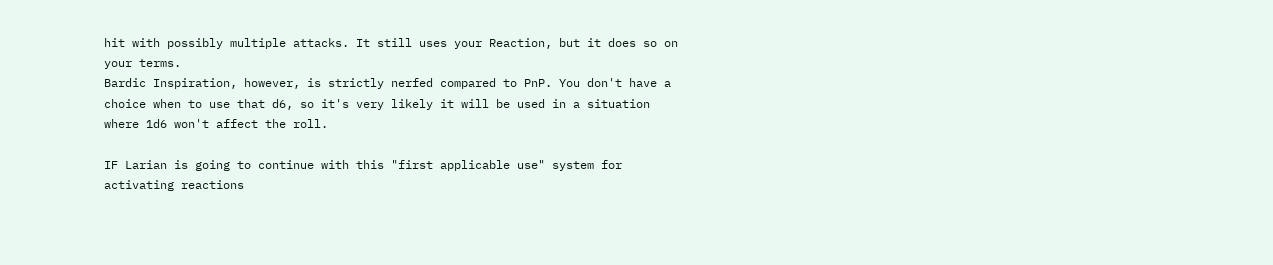hit with possibly multiple attacks. It still uses your Reaction, but it does so on your terms.
Bardic Inspiration, however, is strictly nerfed compared to PnP. You don't have a choice when to use that d6, so it's very likely it will be used in a situation where 1d6 won't affect the roll.

IF Larian is going to continue with this "first applicable use" system for activating reactions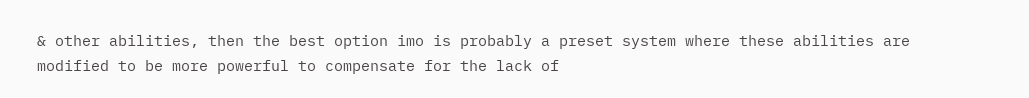& other abilities, then the best option imo is probably a preset system where these abilities are modified to be more powerful to compensate for the lack of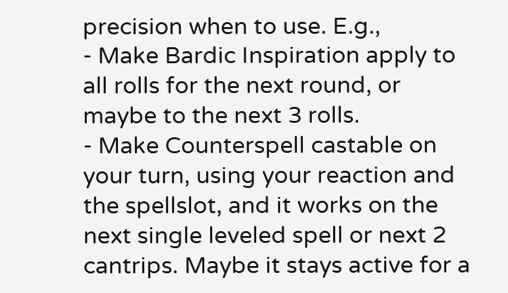precision when to use. E.g.,
- Make Bardic Inspiration apply to all rolls for the next round, or maybe to the next 3 rolls.
- Make Counterspell castable on your turn, using your reaction and the spellslot, and it works on the next single leveled spell or next 2 cantrips. Maybe it stays active for a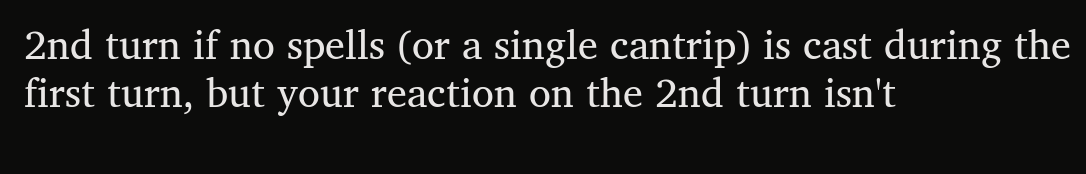2nd turn if no spells (or a single cantrip) is cast during the first turn, but your reaction on the 2nd turn isn't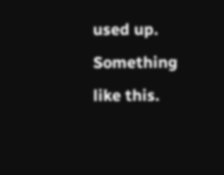used up.
Something like this.